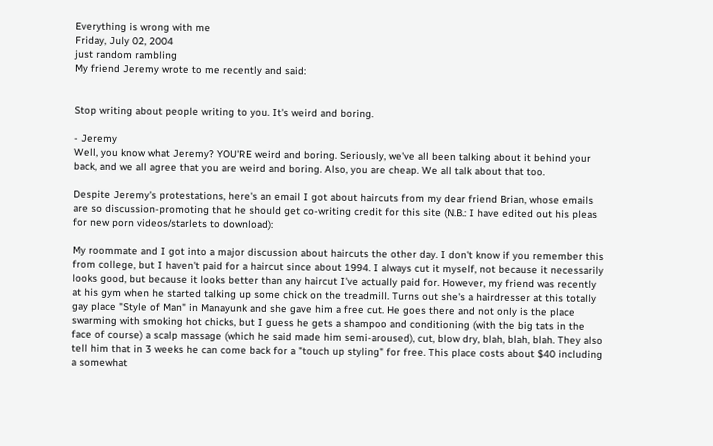Everything is wrong with me
Friday, July 02, 2004
just random rambling
My friend Jeremy wrote to me recently and said:


Stop writing about people writing to you. It's weird and boring.

- Jeremy
Well, you know what Jeremy? YOU'RE weird and boring. Seriously, we've all been talking about it behind your back, and we all agree that you are weird and boring. Also, you are cheap. We all talk about that too.

Despite Jeremy's protestations, here's an email I got about haircuts from my dear friend Brian, whose emails are so discussion-promoting that he should get co-writing credit for this site (N.B.: I have edited out his pleas for new porn videos/starlets to download):

My roommate and I got into a major discussion about haircuts the other day. I don't know if you remember this from college, but I haven't paid for a haircut since about 1994. I always cut it myself, not because it necessarily looks good, but because it looks better than any haircut I've actually paid for. However, my friend was recently at his gym when he started talking up some chick on the treadmill. Turns out she's a hairdresser at this totally gay place "Style of Man" in Manayunk and she gave him a free cut. He goes there and not only is the place swarming with smoking hot chicks, but I guess he gets a shampoo and conditioning (with the big tats in the face of course) a scalp massage (which he said made him semi-aroused), cut, blow dry, blah, blah, blah. They also tell him that in 3 weeks he can come back for a "touch up styling" for free. This place costs about $40 including a somewhat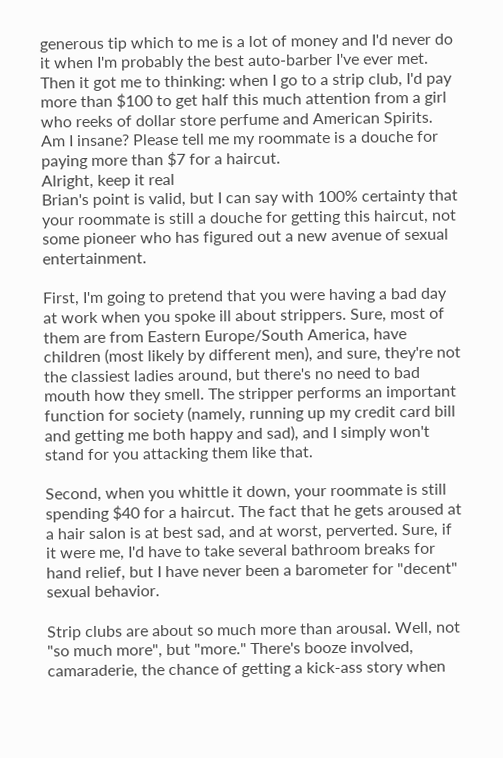generous tip which to me is a lot of money and I'd never do it when I'm probably the best auto-barber I've ever met. Then it got me to thinking: when I go to a strip club, I'd pay more than $100 to get half this much attention from a girl who reeks of dollar store perfume and American Spirits. Am I insane? Please tell me my roommate is a douche for paying more than $7 for a haircut.
Alright, keep it real
Brian's point is valid, but I can say with 100% certainty that your roommate is still a douche for getting this haircut, not some pioneer who has figured out a new avenue of sexual entertainment.

First, I'm going to pretend that you were having a bad day at work when you spoke ill about strippers. Sure, most of them are from Eastern Europe/South America, have children (most likely by different men), and sure, they're not the classiest ladies around, but there's no need to bad mouth how they smell. The stripper performs an important function for society (namely, running up my credit card bill and getting me both happy and sad), and I simply won't stand for you attacking them like that.

Second, when you whittle it down, your roommate is still spending $40 for a haircut. The fact that he gets aroused at a hair salon is at best sad, and at worst, perverted. Sure, if it were me, I'd have to take several bathroom breaks for hand relief, but I have never been a barometer for "decent" sexual behavior.

Strip clubs are about so much more than arousal. Well, not "so much more", but "more." There's booze involved, camaraderie, the chance of getting a kick-ass story when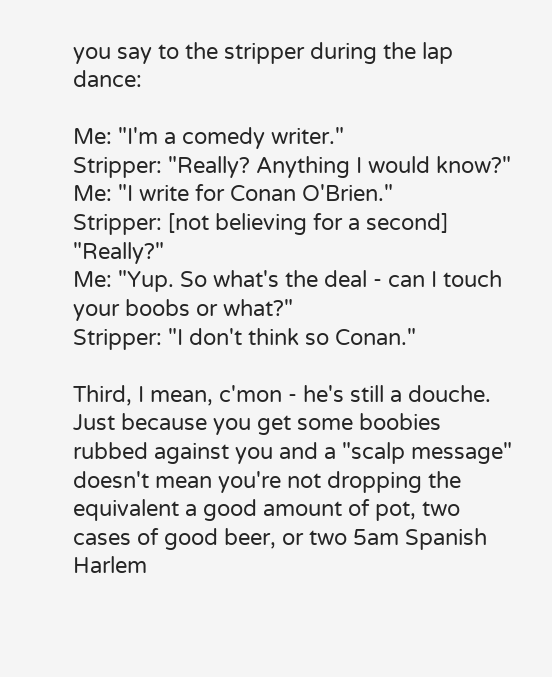you say to the stripper during the lap dance:

Me: "I'm a comedy writer."
Stripper: "Really? Anything I would know?"
Me: "I write for Conan O'Brien."
Stripper: [not believing for a second] "Really?"
Me: "Yup. So what's the deal - can I touch your boobs or what?"
Stripper: "I don't think so Conan."

Third, I mean, c'mon - he's still a douche. Just because you get some boobies rubbed against you and a "scalp message" doesn't mean you're not dropping the equivalent a good amount of pot, two cases of good beer, or two 5am Spanish Harlem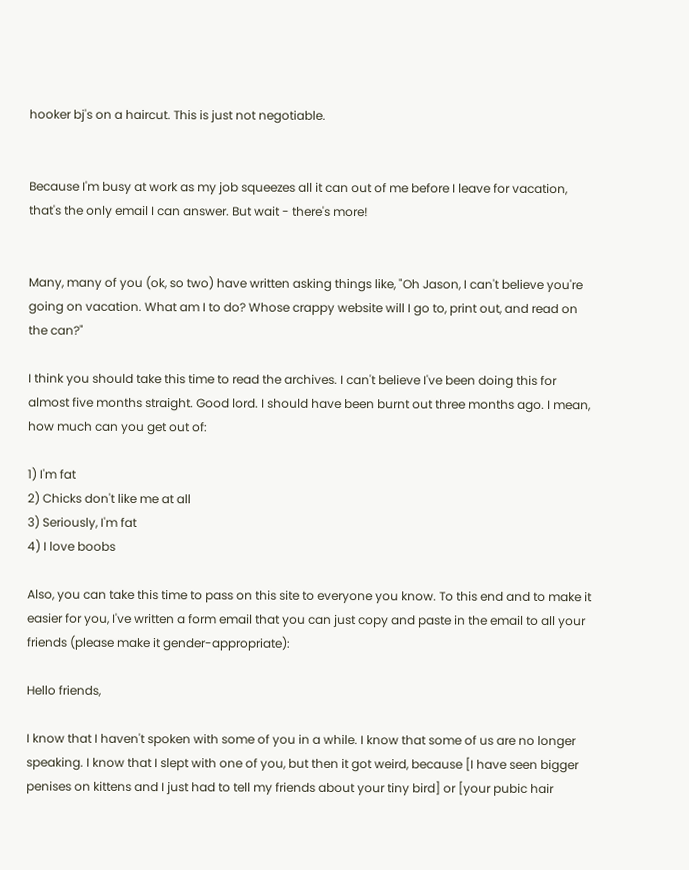hooker bj's on a haircut. This is just not negotiable.


Because I'm busy at work as my job squeezes all it can out of me before I leave for vacation, that's the only email I can answer. But wait - there's more!


Many, many of you (ok, so two) have written asking things like, "Oh Jason, I can't believe you're going on vacation. What am I to do? Whose crappy website will I go to, print out, and read on the can?"

I think you should take this time to read the archives. I can't believe I've been doing this for almost five months straight. Good lord. I should have been burnt out three months ago. I mean, how much can you get out of:

1) I'm fat
2) Chicks don't like me at all
3) Seriously, I'm fat
4) I love boobs

Also, you can take this time to pass on this site to everyone you know. To this end and to make it easier for you, I've written a form email that you can just copy and paste in the email to all your friends (please make it gender-appropriate):

Hello friends,

I know that I haven't spoken with some of you in a while. I know that some of us are no longer speaking. I know that I slept with one of you, but then it got weird, because [I have seen bigger penises on kittens and I just had to tell my friends about your tiny bird] or [your pubic hair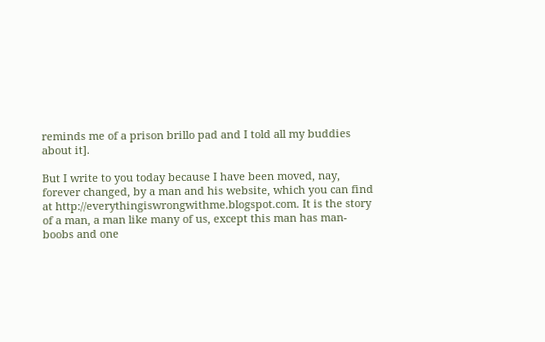reminds me of a prison brillo pad and I told all my buddies about it].

But I write to you today because I have been moved, nay, forever changed, by a man and his website, which you can find at http://everythingiswrongwithme.blogspot.com. It is the story of a man, a man like many of us, except this man has man-boobs and one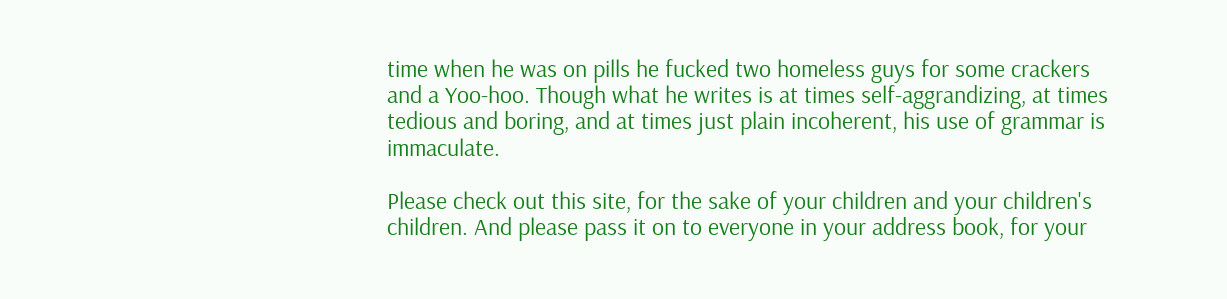time when he was on pills he fucked two homeless guys for some crackers and a Yoo-hoo. Though what he writes is at times self-aggrandizing, at times tedious and boring, and at times just plain incoherent, his use of grammar is immaculate.

Please check out this site, for the sake of your children and your children's children. And please pass it on to everyone in your address book, for your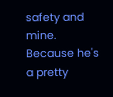safety and mine. Because he's a pretty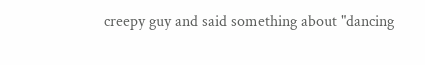creepy guy and said something about "dancing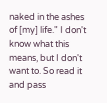naked in the ashes of [my] life." I don't know what this means, but I don't want to. So read it and pass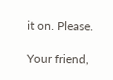it on. Please.

Your friend,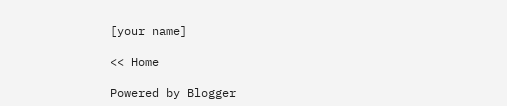[your name]

<< Home

Powered by Blogger